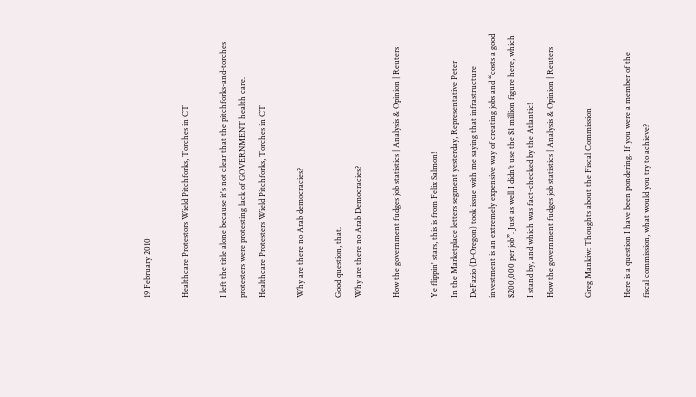19 February 2010

Healthcare Protestors Wield Pitchforks, Torches in CT

I left the title alone because it's not clear that the pitchforks-and-torches protesters were protesting lack of GOVERNMENT health care.
Healthcare Protesters Wield Pitchforks, Torches in CT

Why are there no Arab democracies?

Good question, that.
Why are there no Arab Democracies?

How the government fudges job statistics | Analysis & Opinion | Reuters

Ye flippin' stars, this is from Felix Salmon!
In the Marketplace letters segment yesterday, Representative Peter DeFazio (D-Oregon) took issue with me saying that infrastructure investment is an extremely expensive way of creating jobs and “costs a good $200,000 per job”. Just as well I didn’t use the $1 million figure here, which I stand by, and which was fact-checked by the Atlantic!
How the government fudges job statistics | Analysis & Opinion | Reuters

Greg Mankiw: Thoughts about the Fiscal Commission

Here is a question I have been pondering. If you were a member of the fiscal commission, what would you try to achieve?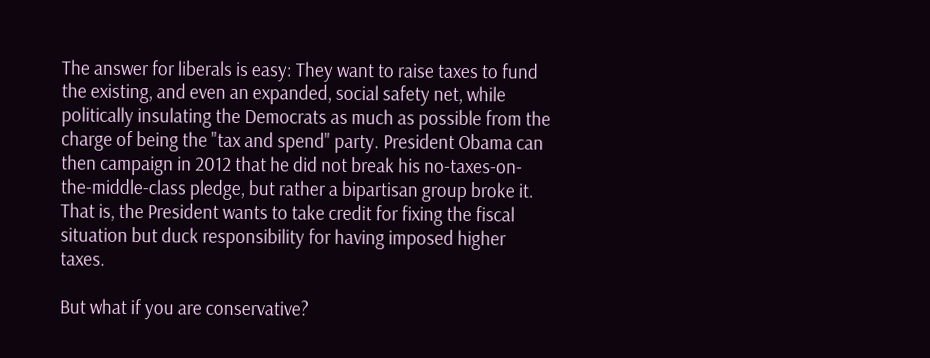The answer for liberals is easy: They want to raise taxes to fund the existing, and even an expanded, social safety net, while politically insulating the Democrats as much as possible from the charge of being the "tax and spend" party. President Obama can then campaign in 2012 that he did not break his no-taxes-on-the-middle-class pledge, but rather a bipartisan group broke it. That is, the President wants to take credit for fixing the fiscal situation but duck responsibility for having imposed higher taxes.

But what if you are conservative?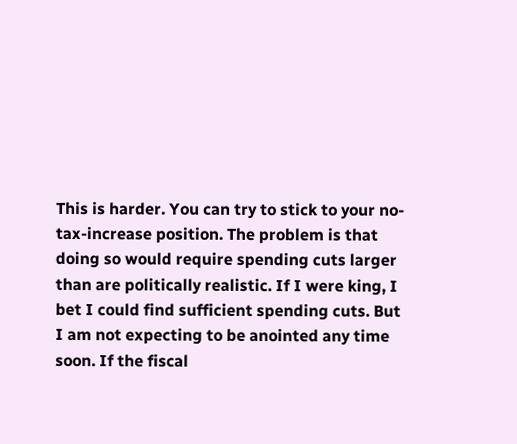This is harder. You can try to stick to your no-tax-increase position. The problem is that doing so would require spending cuts larger than are politically realistic. If I were king, I bet I could find sufficient spending cuts. But I am not expecting to be anointed any time soon. If the fiscal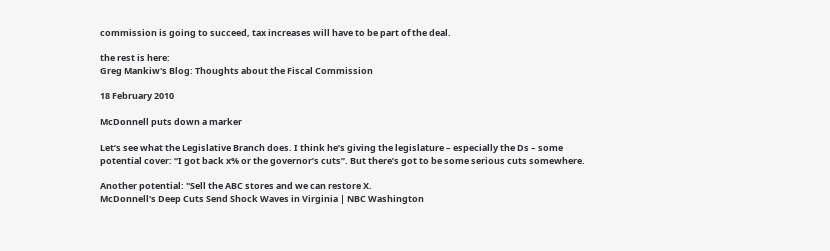commission is going to succeed, tax increases will have to be part of the deal.

the rest is here:
Greg Mankiw's Blog: Thoughts about the Fiscal Commission

18 February 2010

McDonnell puts down a marker

Let’s see what the Legislative Branch does. I think he’s giving the legislature – especially the Ds – some potential cover: “I got back x% or the governor’s cuts”. But there’s got to be some serious cuts somewhere.

Another potential: "Sell the ABC stores and we can restore X.
McDonnell's Deep Cuts Send Shock Waves in Virginia | NBC Washington